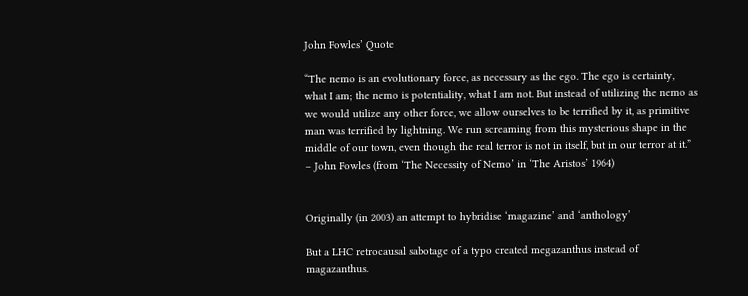John Fowles’ Quote

“The nemo is an evolutionary force, as necessary as the ego. The ego is certainty, what I am; the nemo is potentiality, what I am not. But instead of utilizing the nemo as we would utilize any other force, we allow ourselves to be terrified by it, as primitive man was terrified by lightning. We run screaming from this mysterious shape in the middle of our town, even though the real terror is not in itself, but in our terror at it.”
– John Fowles (from ‘The Necessity of Nemo’ in ‘The Aristos’ 1964)


Originally (in 2003) an attempt to hybridise ‘magazine’ and ‘anthology’

But a LHC retrocausal sabotage of a typo created megazanthus instead of magazanthus.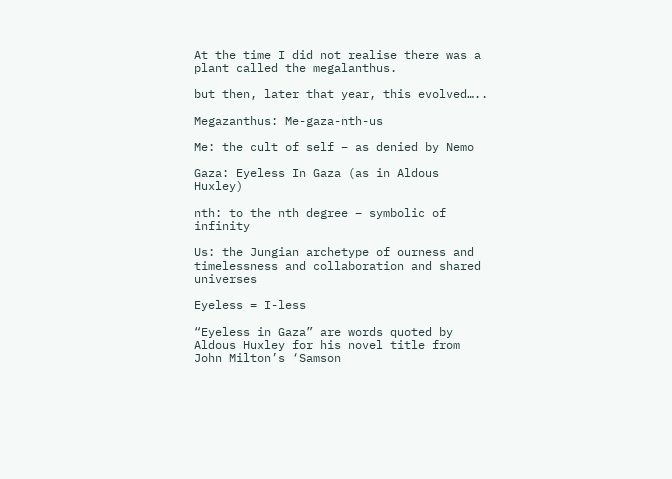At the time I did not realise there was a plant called the megalanthus.

but then, later that year, this evolved…..

Megazanthus: Me-gaza-nth-us

Me: the cult of self – as denied by Nemo

Gaza: Eyeless In Gaza (as in Aldous Huxley)

nth: to the nth degree – symbolic of infinity

Us: the Jungian archetype of ourness and timelessness and collaboration and shared universes

Eyeless = I-less

“Eyeless in Gaza” are words quoted by Aldous Huxley for his novel title from John Milton’s ‘Samson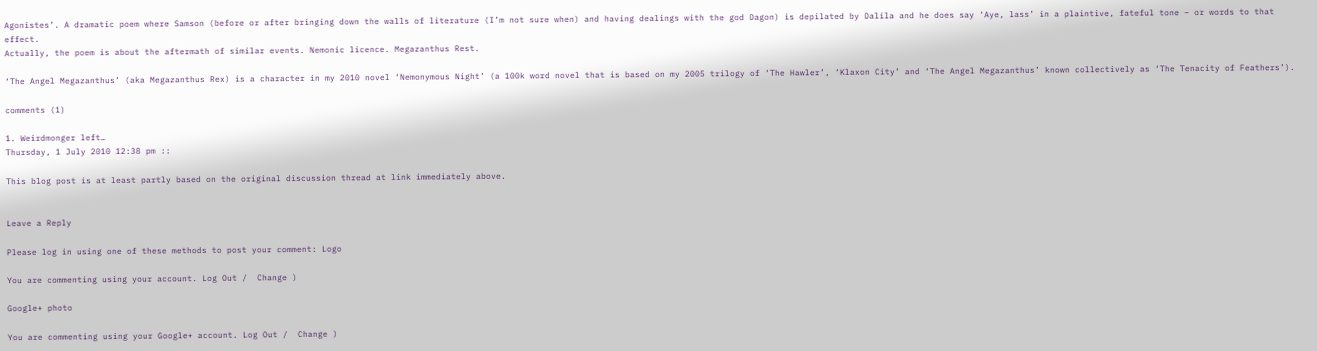Agonistes’. A dramatic poem where Samson (before or after bringing down the walls of literature (I’m not sure when) and having dealings with the god Dagon) is depilated by Dalila and he does say ‘Aye, lass’ in a plaintive, fateful tone – or words to that effect.
Actually, the poem is about the aftermath of similar events. Nemonic licence. Megazanthus Rest.

‘The Angel Megazanthus’ (aka Megazanthus Rex) is a character in my 2010 novel ‘Nemonymous Night’ (a 100k word novel that is based on my 2005 trilogy of ‘The Hawler’, ‘Klaxon City’ and ‘The Angel Megazanthus’ known collectively as ‘The Tenacity of Feathers’).

comments (1)

1. Weirdmonger left…
Thursday, 1 July 2010 12:38 pm ::

This blog post is at least partly based on the original discussion thread at link immediately above.


Leave a Reply

Please log in using one of these methods to post your comment: Logo

You are commenting using your account. Log Out /  Change )

Google+ photo

You are commenting using your Google+ account. Log Out /  Change )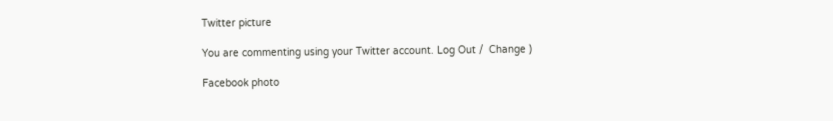Twitter picture

You are commenting using your Twitter account. Log Out /  Change )

Facebook photo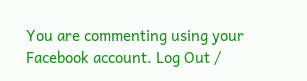You are commenting using your Facebook account. Log Out /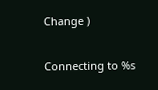Change )


Connecting to %s